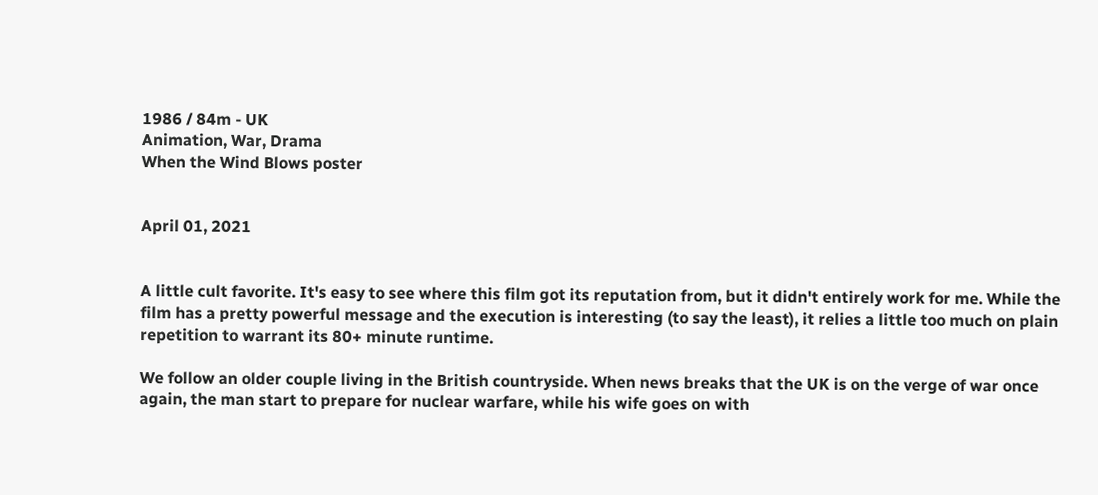1986 / 84m - UK
Animation, War, Drama
When the Wind Blows poster


April 01, 2021


A little cult favorite. It's easy to see where this film got its reputation from, but it didn't entirely work for me. While the film has a pretty powerful message and the execution is interesting (to say the least), it relies a little too much on plain repetition to warrant its 80+ minute runtime.

We follow an older couple living in the British countryside. When news breaks that the UK is on the verge of war once again, the man start to prepare for nuclear warfare, while his wife goes on with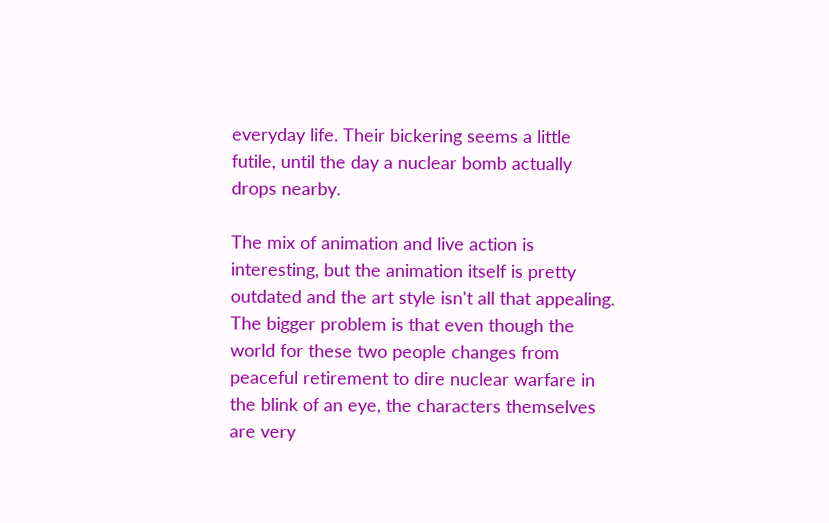everyday life. Their bickering seems a little futile, until the day a nuclear bomb actually drops nearby.

The mix of animation and live action is interesting, but the animation itself is pretty outdated and the art style isn't all that appealing. The bigger problem is that even though the world for these two people changes from peaceful retirement to dire nuclear warfare in the blink of an eye, the characters themselves are very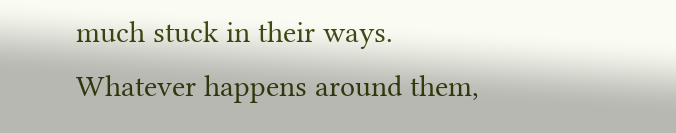much stuck in their ways. Whatever happens around them,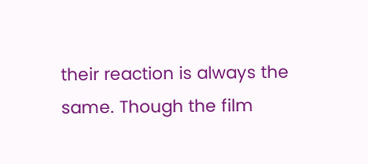their reaction is always the same. Though the film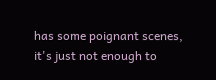has some poignant scenes, it's just not enough to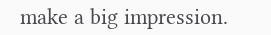make a big impression.